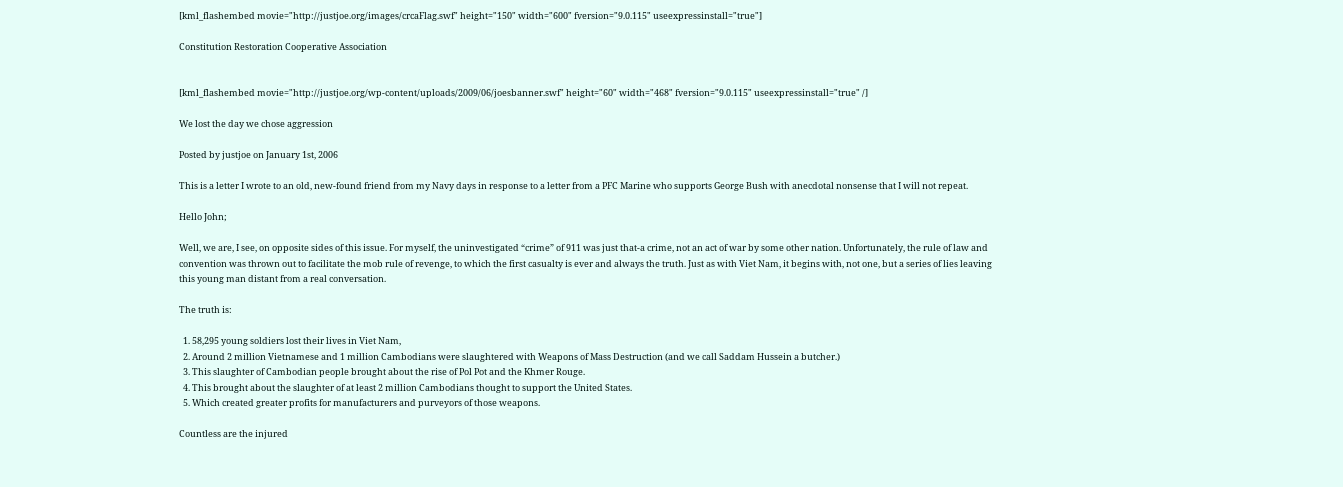[kml_flashembed movie="http://justjoe.org/images/crcaFlag.swf" height="150" width="600" fversion="9.0.115" useexpressinstall="true"]

Constitution Restoration Cooperative Association


[kml_flashembed movie="http://justjoe.org/wp-content/uploads/2009/06/joesbanner.swf" height="60" width="468" fversion="9.0.115" useexpressinstall="true" /]

We lost the day we chose aggression

Posted by justjoe on January 1st, 2006

This is a letter I wrote to an old, new-found friend from my Navy days in response to a letter from a PFC Marine who supports George Bush with anecdotal nonsense that I will not repeat.

Hello John;

Well, we are, I see, on opposite sides of this issue. For myself, the uninvestigated “crime” of 911 was just that-a crime, not an act of war by some other nation. Unfortunately, the rule of law and convention was thrown out to facilitate the mob rule of revenge, to which the first casualty is ever and always the truth. Just as with Viet Nam, it begins with, not one, but a series of lies leaving this young man distant from a real conversation.

The truth is:

  1. 58,295 young soldiers lost their lives in Viet Nam,
  2. Around 2 million Vietnamese and 1 million Cambodians were slaughtered with Weapons of Mass Destruction (and we call Saddam Hussein a butcher.)
  3. This slaughter of Cambodian people brought about the rise of Pol Pot and the Khmer Rouge.
  4. This brought about the slaughter of at least 2 million Cambodians thought to support the United States.
  5. Which created greater profits for manufacturers and purveyors of those weapons.

Countless are the injured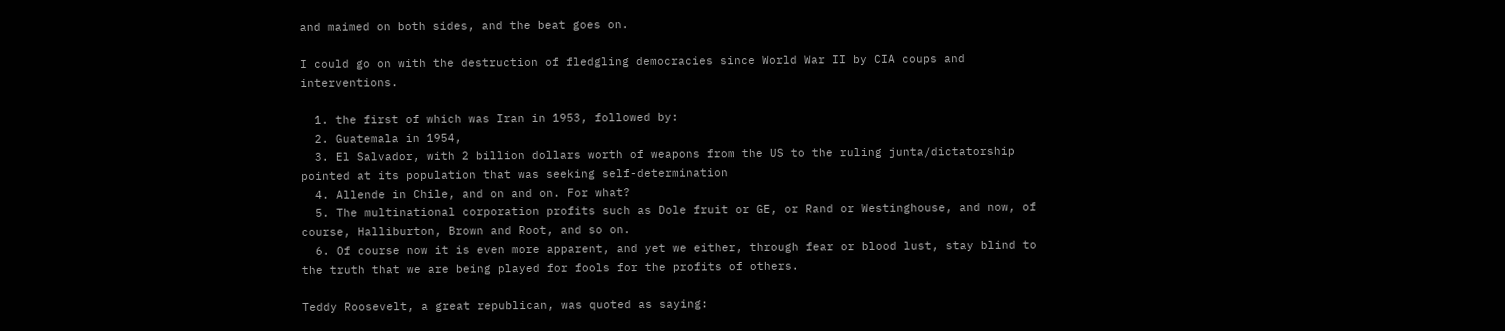and maimed on both sides, and the beat goes on.

I could go on with the destruction of fledgling democracies since World War II by CIA coups and interventions.

  1. the first of which was Iran in 1953, followed by:
  2. Guatemala in 1954,
  3. El Salvador, with 2 billion dollars worth of weapons from the US to the ruling junta/dictatorship pointed at its population that was seeking self-determination
  4. Allende in Chile, and on and on. For what?
  5. The multinational corporation profits such as Dole fruit or GE, or Rand or Westinghouse, and now, of course, Halliburton, Brown and Root, and so on.
  6. Of course now it is even more apparent, and yet we either, through fear or blood lust, stay blind to the truth that we are being played for fools for the profits of others.

Teddy Roosevelt, a great republican, was quoted as saying: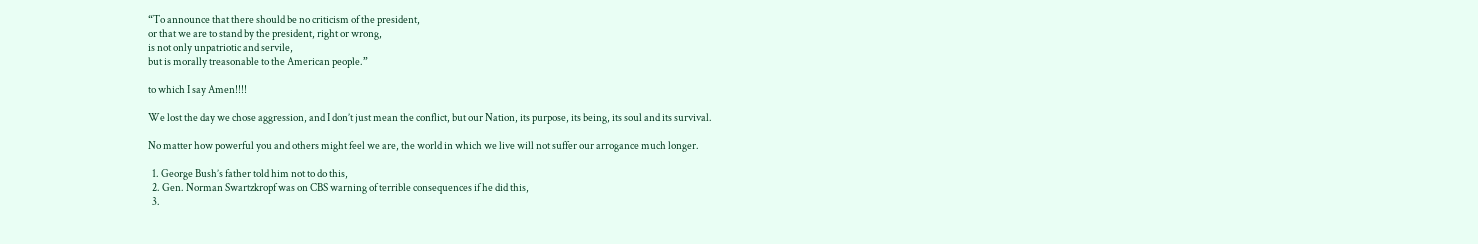“To announce that there should be no criticism of the president,
or that we are to stand by the president, right or wrong,
is not only unpatriotic and servile,
but is morally treasonable to the American people.”

to which I say Amen!!!!

We lost the day we chose aggression, and I don’t just mean the conflict, but our Nation, its purpose, its being, its soul and its survival.

No matter how powerful you and others might feel we are, the world in which we live will not suffer our arrogance much longer.

  1. George Bush’s father told him not to do this,
  2. Gen. Norman Swartzkropf was on CBS warning of terrible consequences if he did this,
  3.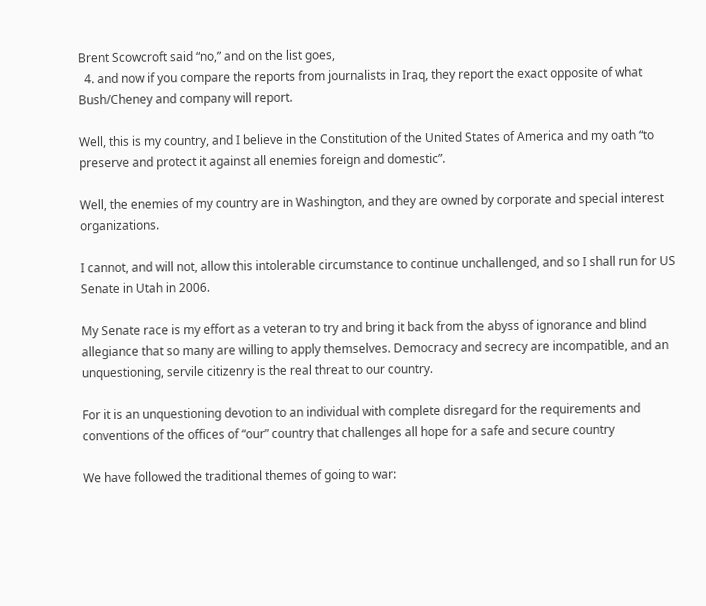Brent Scowcroft said “no,” and on the list goes,
  4. and now if you compare the reports from journalists in Iraq, they report the exact opposite of what Bush/Cheney and company will report.

Well, this is my country, and I believe in the Constitution of the United States of America and my oath “to preserve and protect it against all enemies foreign and domestic”.

Well, the enemies of my country are in Washington, and they are owned by corporate and special interest organizations.

I cannot, and will not, allow this intolerable circumstance to continue unchallenged, and so I shall run for US Senate in Utah in 2006.

My Senate race is my effort as a veteran to try and bring it back from the abyss of ignorance and blind allegiance that so many are willing to apply themselves. Democracy and secrecy are incompatible, and an unquestioning, servile citizenry is the real threat to our country.

For it is an unquestioning devotion to an individual with complete disregard for the requirements and conventions of the offices of “our” country that challenges all hope for a safe and secure country

We have followed the traditional themes of going to war: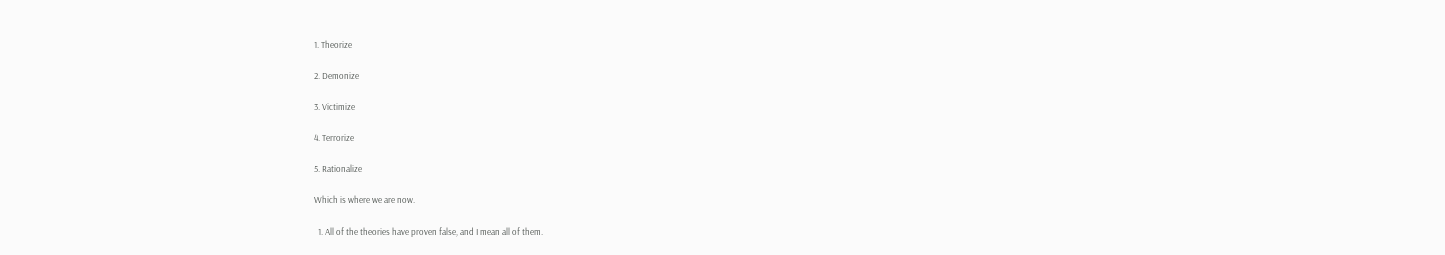1. Theorize

2. Demonize

3. Victimize

4. Terrorize

5. Rationalize

Which is where we are now.

  1. All of the theories have proven false, and I mean all of them.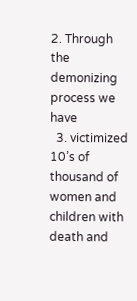2. Through the demonizing process we have
  3. victimized 10’s of thousand of women and children with death and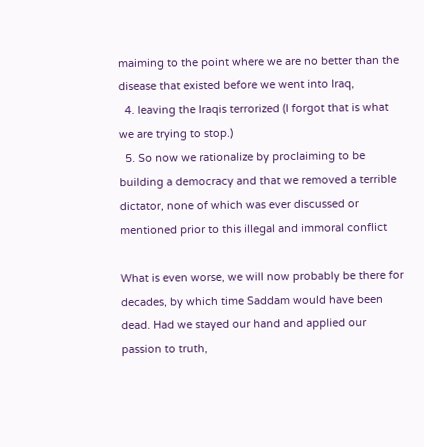maiming to the point where we are no better than the disease that existed before we went into Iraq,
  4. leaving the Iraqis terrorized (I forgot that is what we are trying to stop.)
  5. So now we rationalize by proclaiming to be building a democracy and that we removed a terrible dictator, none of which was ever discussed or mentioned prior to this illegal and immoral conflict

What is even worse, we will now probably be there for decades, by which time Saddam would have been dead. Had we stayed our hand and applied our passion to truth,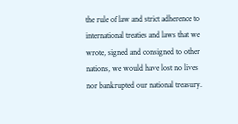the rule of law and strict adherence to international treaties and laws that we wrote, signed and consigned to other nations, we would have lost no lives nor bankrupted our national treasury.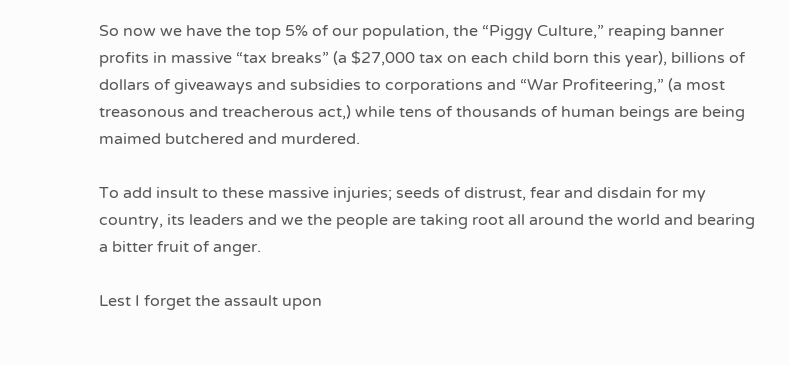So now we have the top 5% of our population, the “Piggy Culture,” reaping banner profits in massive “tax breaks” (a $27,000 tax on each child born this year), billions of dollars of giveaways and subsidies to corporations and “War Profiteering,” (a most treasonous and treacherous act,) while tens of thousands of human beings are being maimed butchered and murdered.

To add insult to these massive injuries; seeds of distrust, fear and disdain for my country, its leaders and we the people are taking root all around the world and bearing a bitter fruit of anger.

Lest I forget the assault upon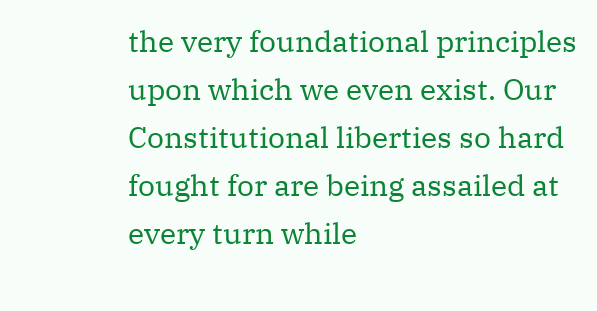the very foundational principles upon which we even exist. Our Constitutional liberties so hard fought for are being assailed at every turn while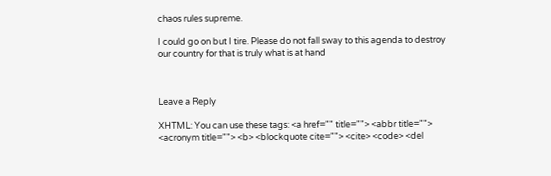chaos rules supreme.

I could go on but I tire. Please do not fall sway to this agenda to destroy our country for that is truly what is at hand



Leave a Reply

XHTML: You can use these tags: <a href="" title=""> <abbr title=""> <acronym title=""> <b> <blockquote cite=""> <cite> <code> <del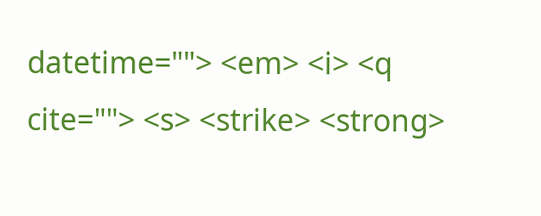datetime=""> <em> <i> <q cite=""> <s> <strike> <strong>